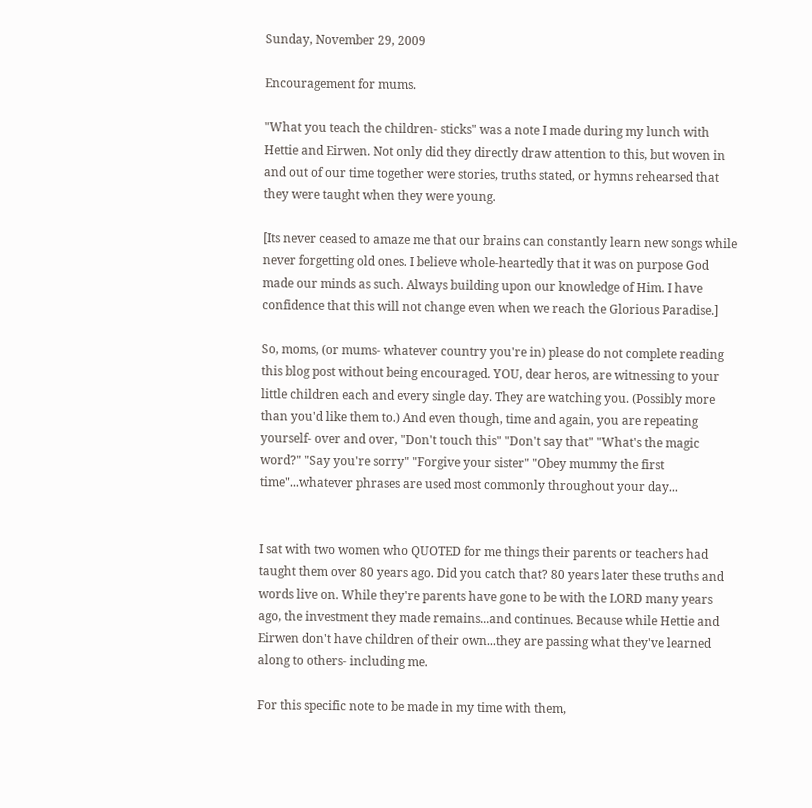Sunday, November 29, 2009

Encouragement for mums.

"What you teach the children- sticks" was a note I made during my lunch with Hettie and Eirwen. Not only did they directly draw attention to this, but woven in and out of our time together were stories, truths stated, or hymns rehearsed that they were taught when they were young.

[Its never ceased to amaze me that our brains can constantly learn new songs while never forgetting old ones. I believe whole-heartedly that it was on purpose God made our minds as such. Always building upon our knowledge of Him. I have confidence that this will not change even when we reach the Glorious Paradise.]

So, moms, (or mums- whatever country you're in) please do not complete reading this blog post without being encouraged. YOU, dear heros, are witnessing to your little children each and every single day. They are watching you. (Possibly more than you'd like them to.) And even though, time and again, you are repeating yourself- over and over, "Don't touch this" "Don't say that" "What's the magic word?" "Say you're sorry" "Forgive your sister" "Obey mummy the first time"...whatever phrases are used most commonly throughout your day...


I sat with two women who QUOTED for me things their parents or teachers had taught them over 80 years ago. Did you catch that? 80 years later these truths and words live on. While they're parents have gone to be with the LORD many years ago, the investment they made remains...and continues. Because while Hettie and Eirwen don't have children of their own...they are passing what they've learned along to others- including me.

For this specific note to be made in my time with them,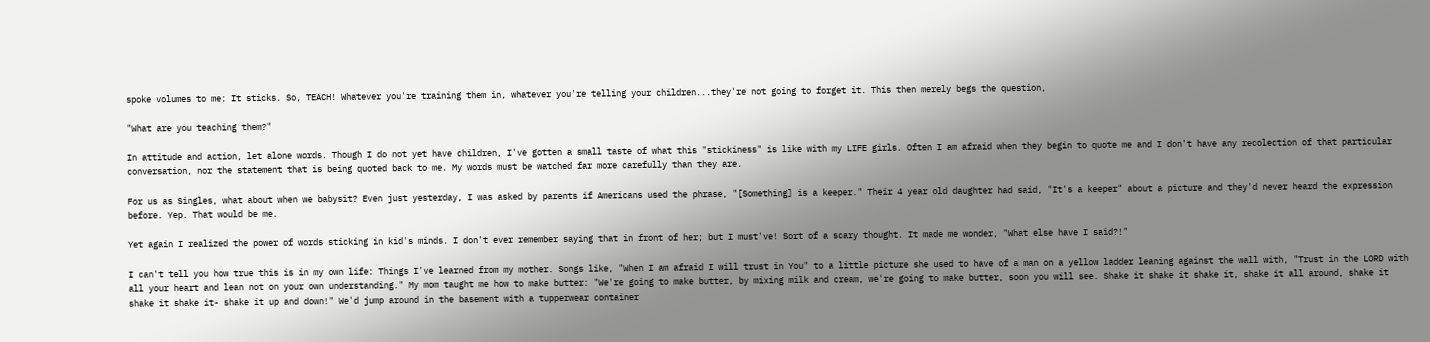spoke volumes to me: It sticks. So, TEACH! Whatever you're training them in, whatever you're telling your children...they're not going to forget it. This then merely begs the question,

"What are you teaching them?"

In attitude and action, let alone words. Though I do not yet have children, I've gotten a small taste of what this "stickiness" is like with my LIFE girls. Often I am afraid when they begin to quote me and I don't have any recolection of that particular conversation, nor the statement that is being quoted back to me. My words must be watched far more carefully than they are.

For us as Singles, what about when we babysit? Even just yesterday, I was asked by parents if Americans used the phrase, "[Something] is a keeper." Their 4 year old daughter had said, "It's a keeper" about a picture and they'd never heard the expression before. Yep. That would be me.

Yet again I realized the power of words sticking in kid's minds. I don't ever remember saying that in front of her; but I must've! Sort of a scary thought. It made me wonder, "What else have I said?!"

I can't tell you how true this is in my own life: Things I've learned from my mother. Songs like, "When I am afraid I will trust in You" to a little picture she used to have of a man on a yellow ladder leaning against the wall with, "Trust in the LORD with all your heart and lean not on your own understanding." My mom taught me how to make butter: "We're going to make butter, by mixing milk and cream, we're going to make butter, soon you will see. Shake it shake it shake it, shake it all around, shake it shake it shake it- shake it up and down!" We'd jump around in the basement with a tupperwear container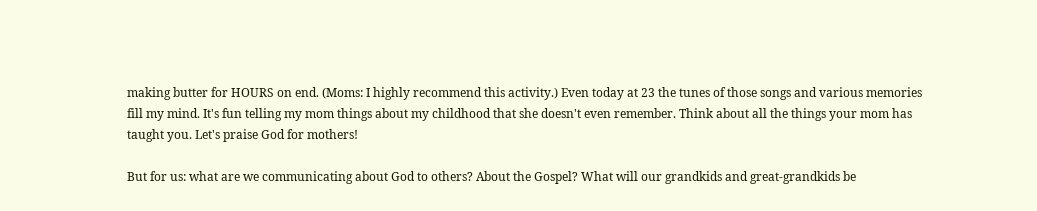making butter for HOURS on end. (Moms: I highly recommend this activity.) Even today at 23 the tunes of those songs and various memories fill my mind. It's fun telling my mom things about my childhood that she doesn't even remember. Think about all the things your mom has taught you. Let's praise God for mothers!

But for us: what are we communicating about God to others? About the Gospel? What will our grandkids and great-grandkids be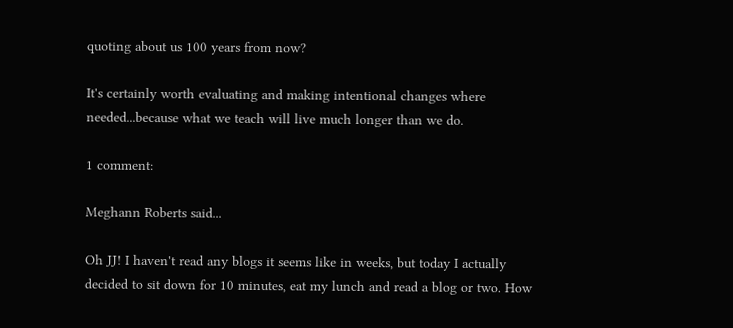quoting about us 100 years from now?

It's certainly worth evaluating and making intentional changes where needed...because what we teach will live much longer than we do.

1 comment:

Meghann Roberts said...

Oh JJ! I haven't read any blogs it seems like in weeks, but today I actually decided to sit down for 10 minutes, eat my lunch and read a blog or two. How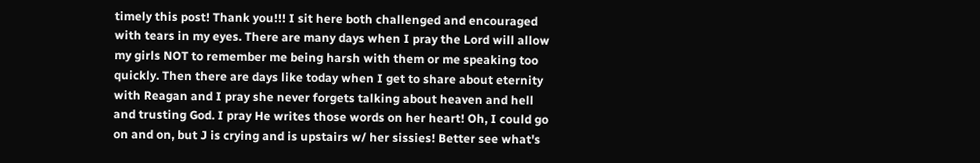timely this post! Thank you!!! I sit here both challenged and encouraged with tears in my eyes. There are many days when I pray the Lord will allow my girls NOT to remember me being harsh with them or me speaking too quickly. Then there are days like today when I get to share about eternity with Reagan and I pray she never forgets talking about heaven and hell and trusting God. I pray He writes those words on her heart! Oh, I could go on and on, but J is crying and is upstairs w/ her sissies! Better see what's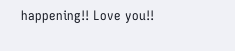happening!! Love you!!